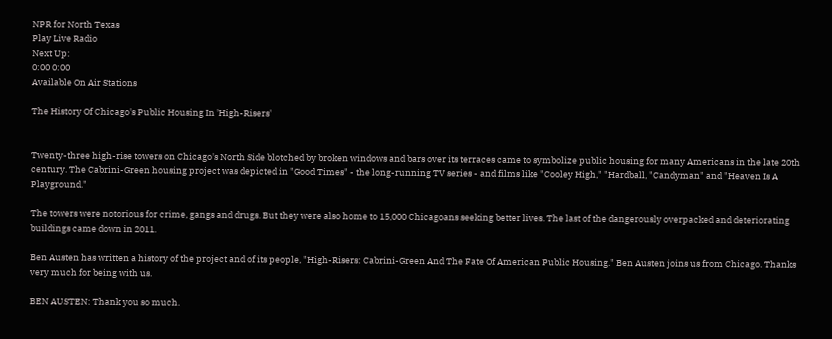NPR for North Texas
Play Live Radio
Next Up:
0:00 0:00
Available On Air Stations

The History Of Chicago's Public Housing In 'High-Risers'


Twenty-three high-rise towers on Chicago's North Side blotched by broken windows and bars over its terraces came to symbolize public housing for many Americans in the late 20th century. The Cabrini-Green housing project was depicted in "Good Times" - the long-running TV series - and films like "Cooley High," "Hardball, "Candyman" and "Heaven Is A Playground."

The towers were notorious for crime, gangs and drugs. But they were also home to 15,000 Chicagoans seeking better lives. The last of the dangerously overpacked and deteriorating buildings came down in 2011.

Ben Austen has written a history of the project and of its people, "High-Risers: Cabrini-Green And The Fate Of American Public Housing." Ben Austen joins us from Chicago. Thanks very much for being with us.

BEN AUSTEN: Thank you so much.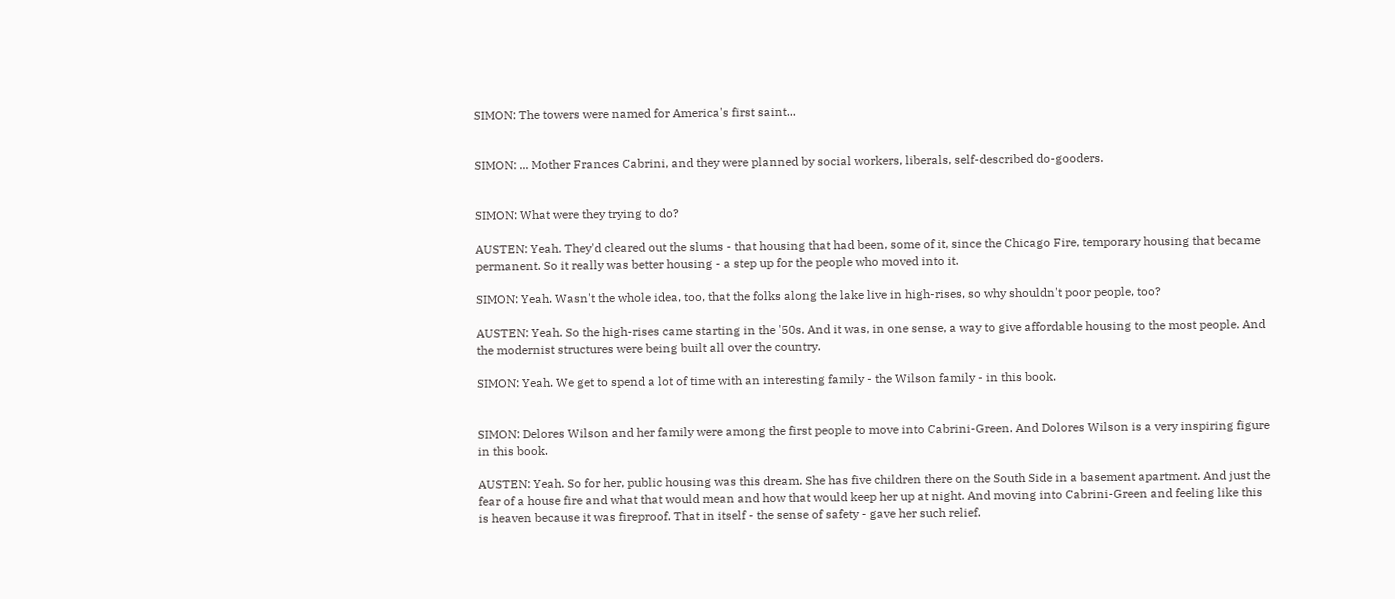SIMON: The towers were named for America's first saint...


SIMON: ... Mother Frances Cabrini, and they were planned by social workers, liberals, self-described do-gooders.


SIMON: What were they trying to do?

AUSTEN: Yeah. They'd cleared out the slums - that housing that had been, some of it, since the Chicago Fire, temporary housing that became permanent. So it really was better housing - a step up for the people who moved into it.

SIMON: Yeah. Wasn't the whole idea, too, that the folks along the lake live in high-rises, so why shouldn't poor people, too?

AUSTEN: Yeah. So the high-rises came starting in the '50s. And it was, in one sense, a way to give affordable housing to the most people. And the modernist structures were being built all over the country.

SIMON: Yeah. We get to spend a lot of time with an interesting family - the Wilson family - in this book.


SIMON: Delores Wilson and her family were among the first people to move into Cabrini-Green. And Dolores Wilson is a very inspiring figure in this book.

AUSTEN: Yeah. So for her, public housing was this dream. She has five children there on the South Side in a basement apartment. And just the fear of a house fire and what that would mean and how that would keep her up at night. And moving into Cabrini-Green and feeling like this is heaven because it was fireproof. That in itself - the sense of safety - gave her such relief.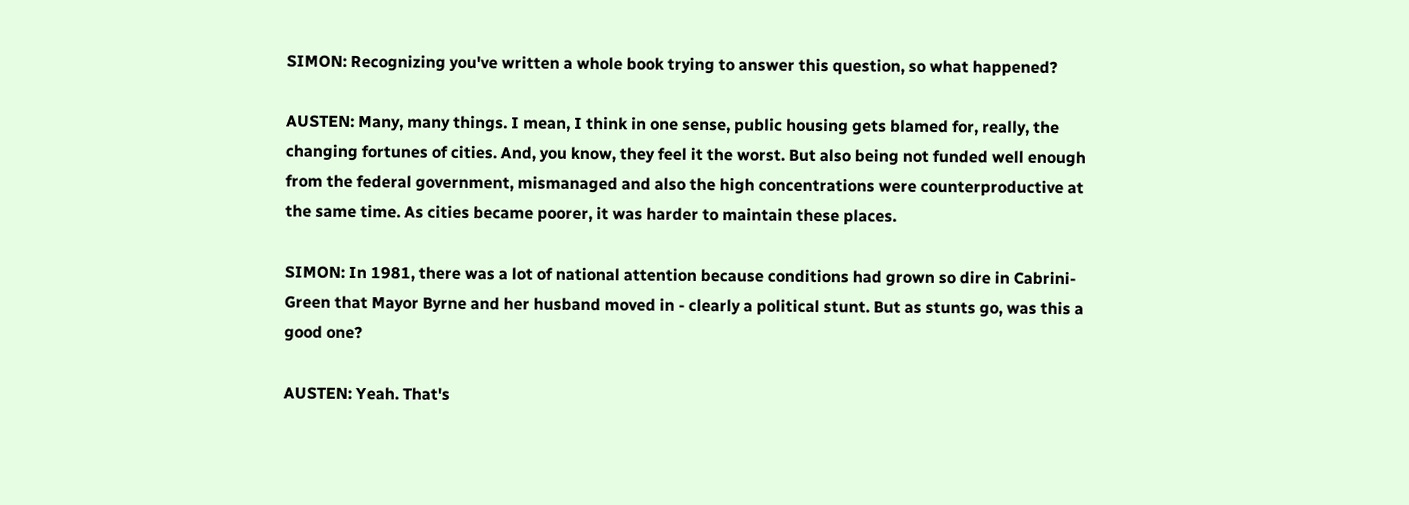SIMON: Recognizing you've written a whole book trying to answer this question, so what happened?

AUSTEN: Many, many things. I mean, I think in one sense, public housing gets blamed for, really, the changing fortunes of cities. And, you know, they feel it the worst. But also being not funded well enough from the federal government, mismanaged and also the high concentrations were counterproductive at the same time. As cities became poorer, it was harder to maintain these places.

SIMON: In 1981, there was a lot of national attention because conditions had grown so dire in Cabrini-Green that Mayor Byrne and her husband moved in - clearly a political stunt. But as stunts go, was this a good one?

AUSTEN: Yeah. That's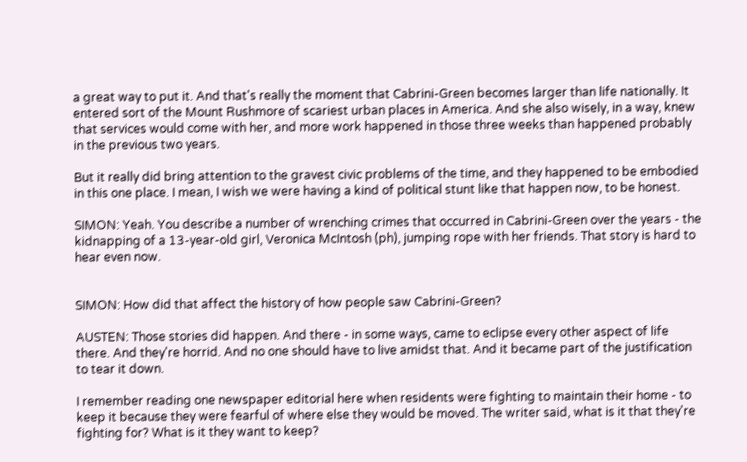a great way to put it. And that's really the moment that Cabrini-Green becomes larger than life nationally. It entered sort of the Mount Rushmore of scariest urban places in America. And she also wisely, in a way, knew that services would come with her, and more work happened in those three weeks than happened probably in the previous two years.

But it really did bring attention to the gravest civic problems of the time, and they happened to be embodied in this one place. I mean, I wish we were having a kind of political stunt like that happen now, to be honest.

SIMON: Yeah. You describe a number of wrenching crimes that occurred in Cabrini-Green over the years - the kidnapping of a 13-year-old girl, Veronica McIntosh (ph), jumping rope with her friends. That story is hard to hear even now.


SIMON: How did that affect the history of how people saw Cabrini-Green?

AUSTEN: Those stories did happen. And there - in some ways, came to eclipse every other aspect of life there. And they're horrid. And no one should have to live amidst that. And it became part of the justification to tear it down.

I remember reading one newspaper editorial here when residents were fighting to maintain their home - to keep it because they were fearful of where else they would be moved. The writer said, what is it that they're fighting for? What is it they want to keep?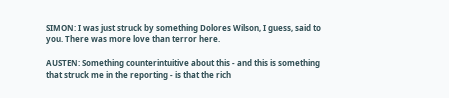SIMON: I was just struck by something Dolores Wilson, I guess, said to you. There was more love than terror here.

AUSTEN: Something counterintuitive about this - and this is something that struck me in the reporting - is that the rich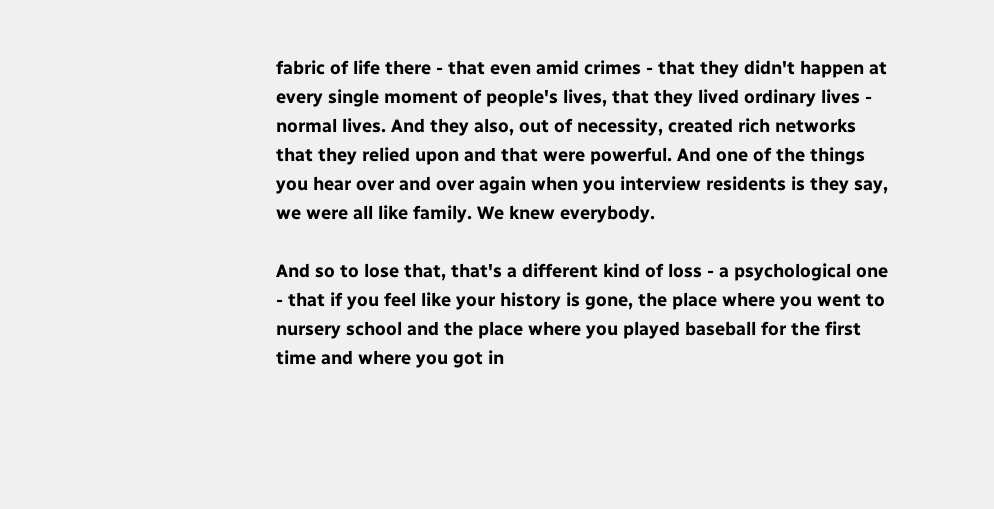fabric of life there - that even amid crimes - that they didn't happen at every single moment of people's lives, that they lived ordinary lives - normal lives. And they also, out of necessity, created rich networks that they relied upon and that were powerful. And one of the things you hear over and over again when you interview residents is they say, we were all like family. We knew everybody.

And so to lose that, that's a different kind of loss - a psychological one - that if you feel like your history is gone, the place where you went to nursery school and the place where you played baseball for the first time and where you got in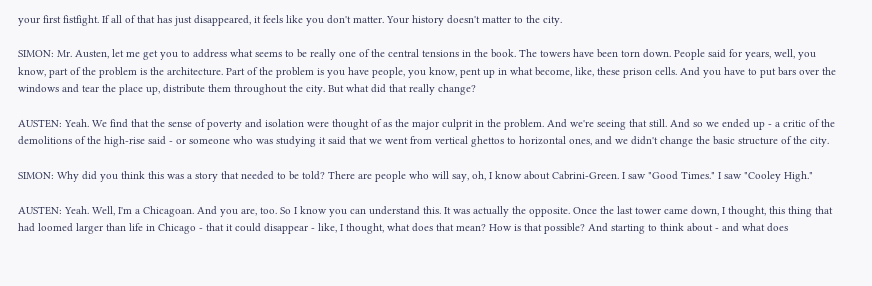your first fistfight. If all of that has just disappeared, it feels like you don't matter. Your history doesn't matter to the city.

SIMON: Mr. Austen, let me get you to address what seems to be really one of the central tensions in the book. The towers have been torn down. People said for years, well, you know, part of the problem is the architecture. Part of the problem is you have people, you know, pent up in what become, like, these prison cells. And you have to put bars over the windows and tear the place up, distribute them throughout the city. But what did that really change?

AUSTEN: Yeah. We find that the sense of poverty and isolation were thought of as the major culprit in the problem. And we're seeing that still. And so we ended up - a critic of the demolitions of the high-rise said - or someone who was studying it said that we went from vertical ghettos to horizontal ones, and we didn't change the basic structure of the city.

SIMON: Why did you think this was a story that needed to be told? There are people who will say, oh, I know about Cabrini-Green. I saw "Good Times." I saw "Cooley High."

AUSTEN: Yeah. Well, I'm a Chicagoan. And you are, too. So I know you can understand this. It was actually the opposite. Once the last tower came down, I thought, this thing that had loomed larger than life in Chicago - that it could disappear - like, I thought, what does that mean? How is that possible? And starting to think about - and what does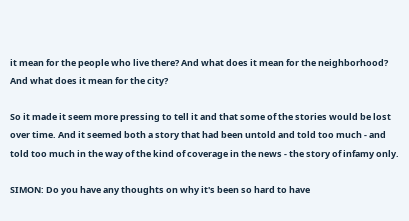it mean for the people who live there? And what does it mean for the neighborhood? And what does it mean for the city?

So it made it seem more pressing to tell it and that some of the stories would be lost over time. And it seemed both a story that had been untold and told too much - and told too much in the way of the kind of coverage in the news - the story of infamy only.

SIMON: Do you have any thoughts on why it's been so hard to have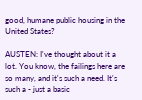good, humane public housing in the United States?

AUSTEN: I've thought about it a lot. You know, the failings here are so many, and it's such a need. It's such a - just a basic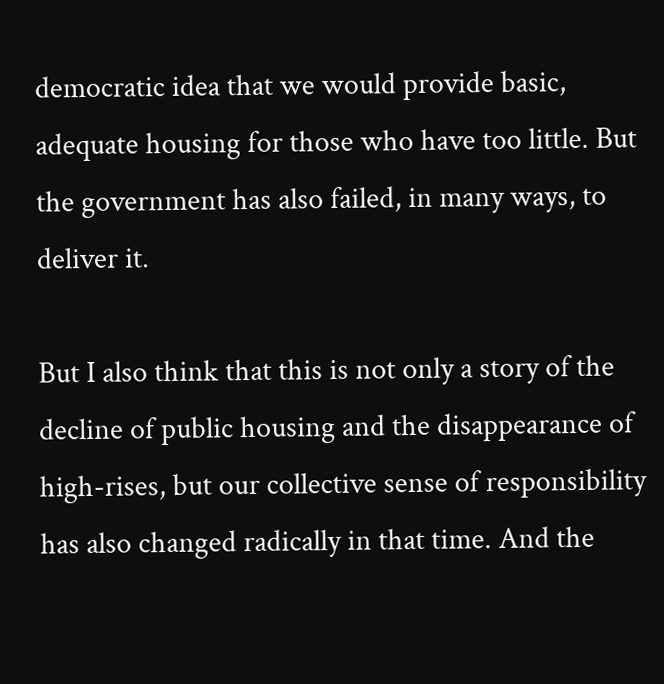democratic idea that we would provide basic, adequate housing for those who have too little. But the government has also failed, in many ways, to deliver it.

But I also think that this is not only a story of the decline of public housing and the disappearance of high-rises, but our collective sense of responsibility has also changed radically in that time. And the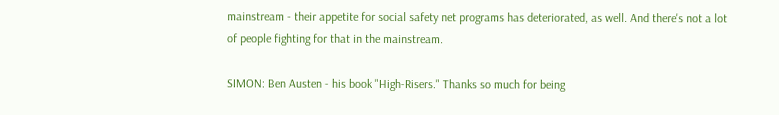mainstream - their appetite for social safety net programs has deteriorated, as well. And there's not a lot of people fighting for that in the mainstream.

SIMON: Ben Austen - his book "High-Risers." Thanks so much for being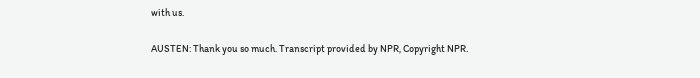with us.

AUSTEN: Thank you so much. Transcript provided by NPR, Copyright NPR.